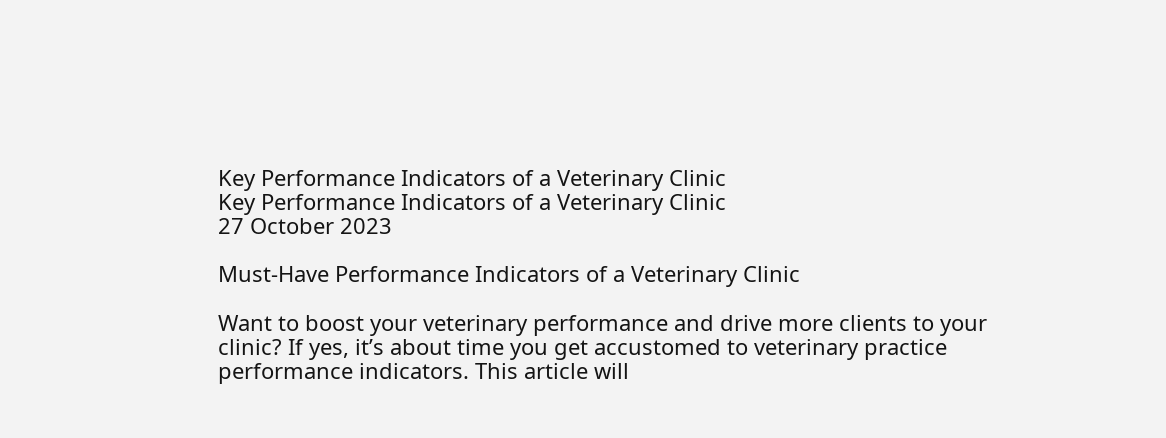Key Performance Indicators of a Veterinary Clinic
Key Performance Indicators of a Veterinary Clinic
27 October 2023

Must-Have Performance Indicators of a Veterinary Clinic

Want to boost your veterinary performance and drive more clients to your clinic? If yes, it’s about time you get accustomed to veterinary practice performance indicators. This article will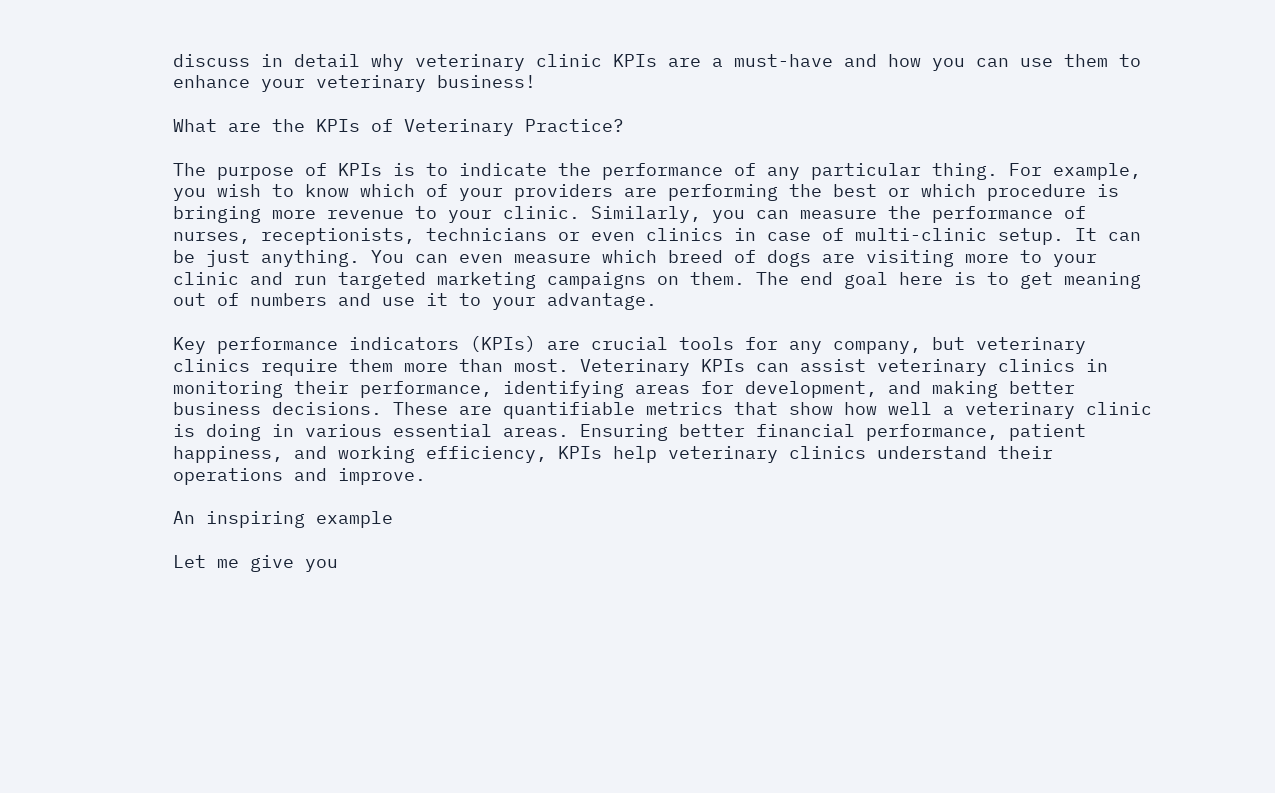discuss in detail why veterinary clinic KPIs are a must-have and how you can use them to enhance your veterinary business!

What are the KPIs of Veterinary Practice?

The purpose of KPIs is to indicate the performance of any particular thing. For example, you wish to know which of your providers are performing the best or which procedure is bringing more revenue to your clinic. Similarly, you can measure the performance of nurses, receptionists, technicians or even clinics in case of multi-clinic setup. It can be just anything. You can even measure which breed of dogs are visiting more to your clinic and run targeted marketing campaigns on them. The end goal here is to get meaning out of numbers and use it to your advantage.

Key performance indicators (KPIs) are crucial tools for any company, but veterinary clinics require them more than most. Veterinary KPIs can assist veterinary clinics in monitoring their performance, identifying areas for development, and making better business decisions. These are quantifiable metrics that show how well a veterinary clinic is doing in various essential areas. Ensuring better financial performance, patient happiness, and working efficiency, KPIs help veterinary clinics understand their operations and improve.

An inspiring example

Let me give you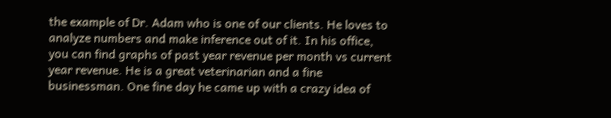the example of Dr. Adam who is one of our clients. He loves to analyze numbers and make inference out of it. In his office, you can find graphs of past year revenue per month vs current year revenue. He is a great veterinarian and a fine businessman. One fine day he came up with a crazy idea of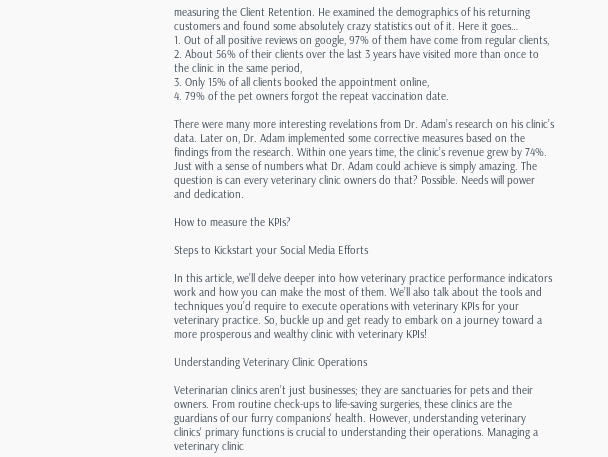measuring the Client Retention. He examined the demographics of his returning customers and found some absolutely crazy statistics out of it. Here it goes…
1. Out of all positive reviews on google, 97% of them have come from regular clients,
2. About 56% of their clients over the last 3 years have visited more than once to the clinic in the same period,
3. Only 15% of all clients booked the appointment online,
4. 79% of the pet owners forgot the repeat vaccination date.

There were many more interesting revelations from Dr. Adam’s research on his clinic’s data. Later on, Dr. Adam implemented some corrective measures based on the findings from the research. Within one years time, the clinic’s revenue grew by 74%. Just with a sense of numbers what Dr. Adam could achieve is simply amazing. The question is can every veterinary clinic owners do that? Possible. Needs will power and dedication.

How to measure the KPIs?

Steps to Kickstart your Social Media Efforts

In this article, we’ll delve deeper into how veterinary practice performance indicators work and how you can make the most of them. We’ll also talk about the tools and techniques you’d require to execute operations with veterinary KPIs for your veterinary practice. So, buckle up and get ready to embark on a journey toward a more prosperous and wealthy clinic with veterinary KPIs!

Understanding Veterinary Clinic Operations

Veterinarian clinics aren’t just businesses; they are sanctuaries for pets and their owners. From routine check-ups to life-saving surgeries, these clinics are the guardians of our furry companions' health. However, understanding veterinary clinics' primary functions is crucial to understanding their operations. Managing a veterinary clinic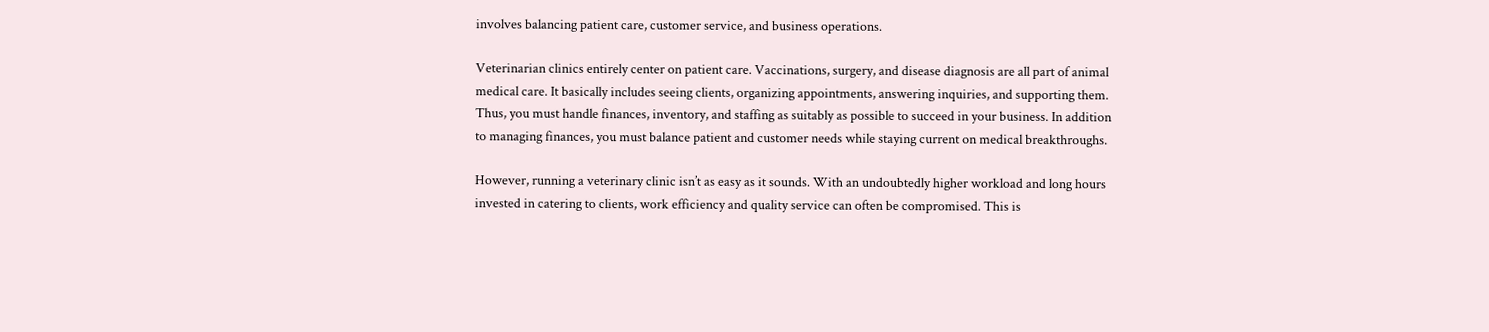involves balancing patient care, customer service, and business operations.

Veterinarian clinics entirely center on patient care. Vaccinations, surgery, and disease diagnosis are all part of animal medical care. It basically includes seeing clients, organizing appointments, answering inquiries, and supporting them. Thus, you must handle finances, inventory, and staffing as suitably as possible to succeed in your business. In addition to managing finances, you must balance patient and customer needs while staying current on medical breakthroughs.

However, running a veterinary clinic isn’t as easy as it sounds. With an undoubtedly higher workload and long hours invested in catering to clients, work efficiency and quality service can often be compromised. This is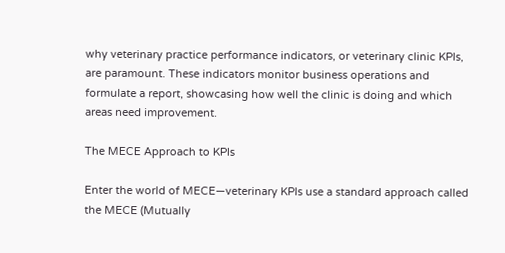why veterinary practice performance indicators, or veterinary clinic KPIs, are paramount. These indicators monitor business operations and formulate a report, showcasing how well the clinic is doing and which areas need improvement.

The MECE Approach to KPIs

Enter the world of MECE—veterinary KPIs use a standard approach called the MECE (Mutually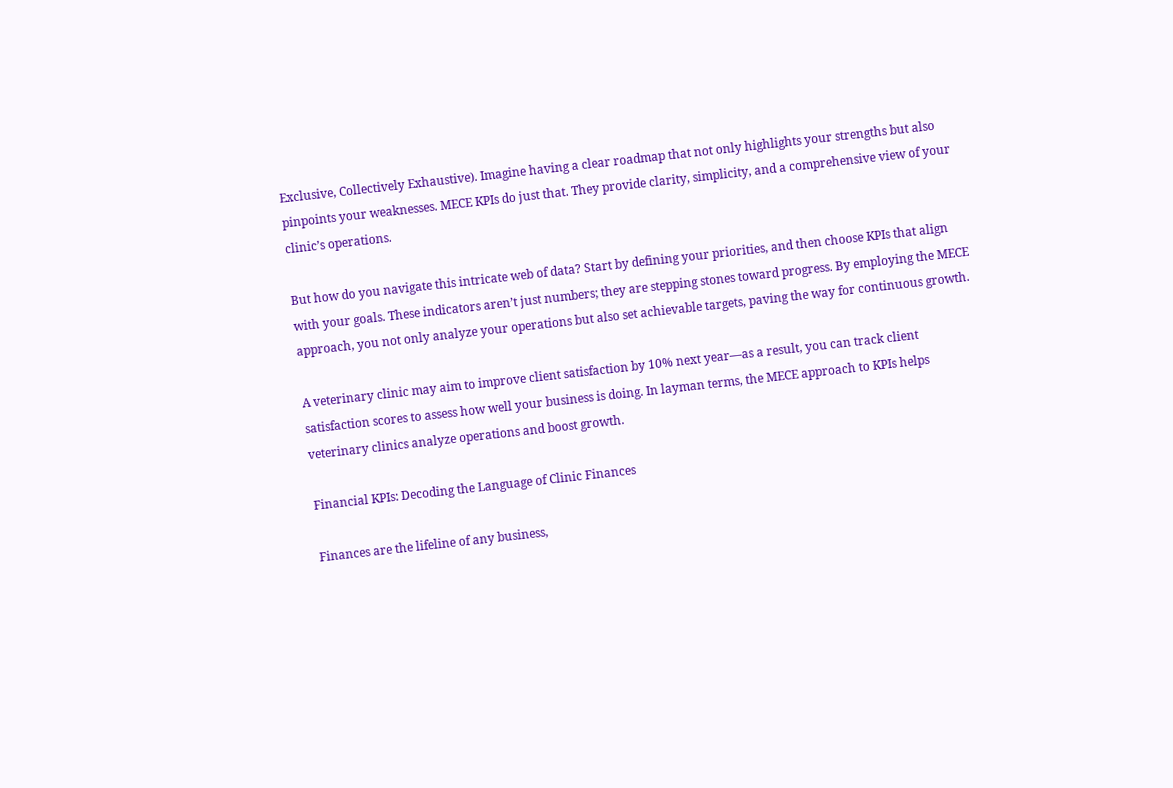Exclusive, Collectively Exhaustive). Imagine having a clear roadmap that not only highlights your strengths but also pinpoints your weaknesses. MECE KPIs do just that. They provide clarity, simplicity, and a comprehensive view of your clinic’s operations.

But how do you navigate this intricate web of data? Start by defining your priorities, and then choose KPIs that align with your goals. These indicators aren’t just numbers; they are stepping stones toward progress. By employing the MECE approach, you not only analyze your operations but also set achievable targets, paving the way for continuous growth.

A veterinary clinic may aim to improve client satisfaction by 10% next year—as a result, you can track client satisfaction scores to assess how well your business is doing. In layman terms, the MECE approach to KPIs helps veterinary clinics analyze operations and boost growth.

Financial KPIs: Decoding the Language of Clinic Finances

Finances are the lifeline of any business,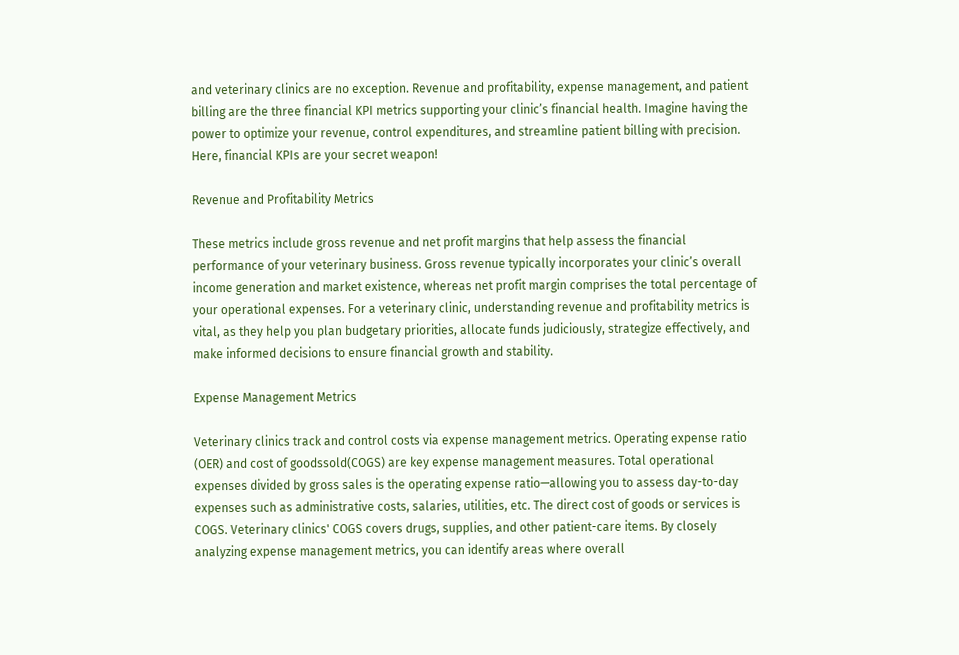and veterinary clinics are no exception. Revenue and profitability, expense management, and patient billing are the three financial KPI metrics supporting your clinic’s financial health. Imagine having the power to optimize your revenue, control expenditures, and streamline patient billing with precision. Here, financial KPIs are your secret weapon!

Revenue and Profitability Metrics

These metrics include gross revenue and net profit margins that help assess the financial performance of your veterinary business. Gross revenue typically incorporates your clinic’s overall income generation and market existence, whereas net profit margin comprises the total percentage of your operational expenses. For a veterinary clinic, understanding revenue and profitability metrics is vital, as they help you plan budgetary priorities, allocate funds judiciously, strategize effectively, and make informed decisions to ensure financial growth and stability.

Expense Management Metrics

Veterinary clinics track and control costs via expense management metrics. Operating expense ratio (OER) and cost of goodssold(COGS) are key expense management measures. Total operational expenses divided by gross sales is the operating expense ratio—allowing you to assess day-to-day expenses such as administrative costs, salaries, utilities, etc. The direct cost of goods or services is COGS. Veterinary clinics' COGS covers drugs, supplies, and other patient-care items. By closely analyzing expense management metrics, you can identify areas where overall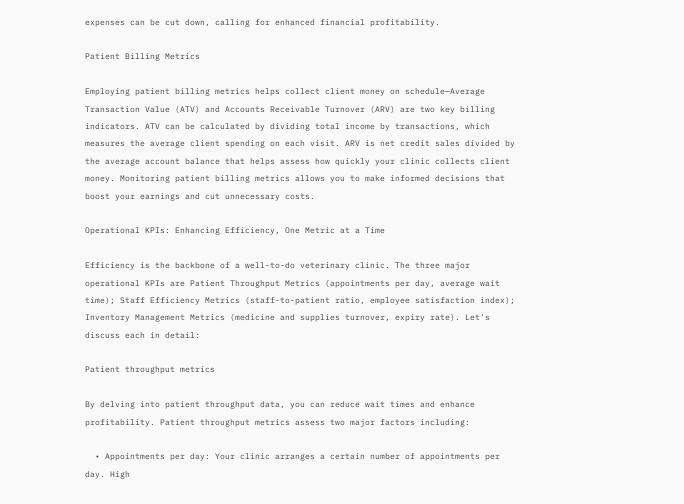expenses can be cut down, calling for enhanced financial profitability.

Patient Billing Metrics

Employing patient billing metrics helps collect client money on schedule—Average Transaction Value (ATV) and Accounts Receivable Turnover (ARV) are two key billing indicators. ATV can be calculated by dividing total income by transactions, which measures the average client spending on each visit. ARV is net credit sales divided by the average account balance that helps assess how quickly your clinic collects client money. Monitoring patient billing metrics allows you to make informed decisions that boost your earnings and cut unnecessary costs.

Operational KPIs: Enhancing Efficiency, One Metric at a Time

Efficiency is the backbone of a well-to-do veterinary clinic. The three major operational KPIs are Patient Throughput Metrics (appointments per day, average wait time); Staff Efficiency Metrics (staff-to-patient ratio, employee satisfaction index); Inventory Management Metrics (medicine and supplies turnover, expiry rate). Let’s discuss each in detail:

Patient throughput metrics

By delving into patient throughput data, you can reduce wait times and enhance profitability. Patient throughput metrics assess two major factors including:

  • Appointments per day: Your clinic arranges a certain number of appointments per day. High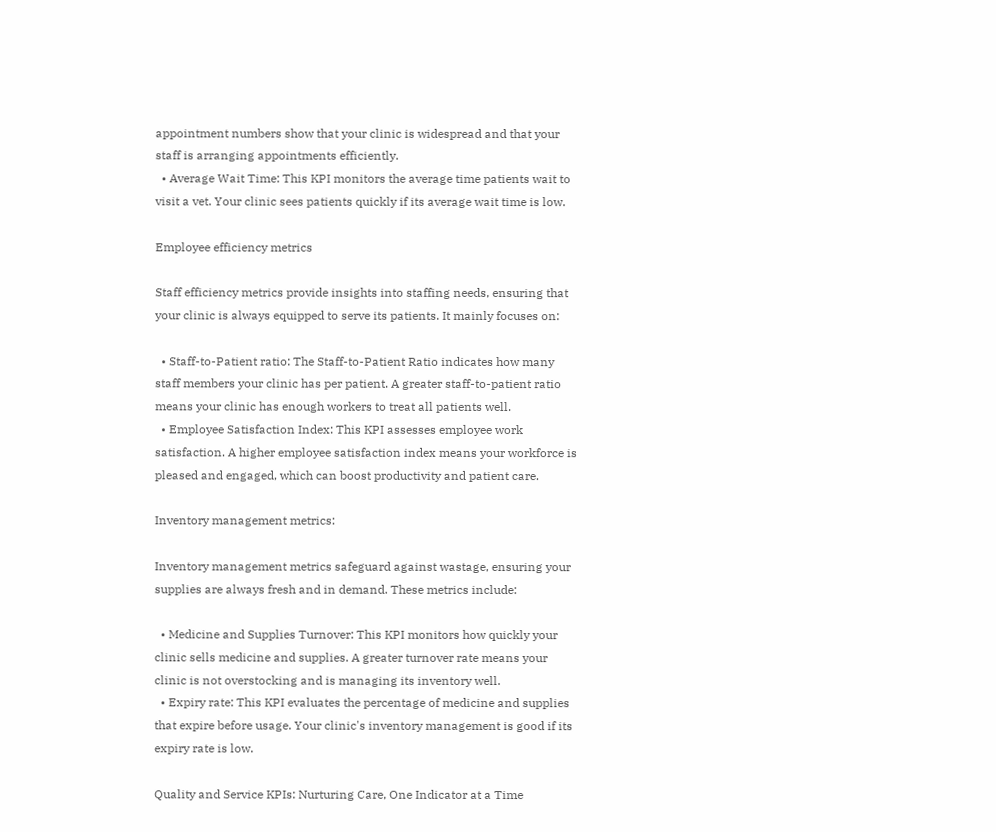appointment numbers show that your clinic is widespread and that your staff is arranging appointments efficiently.
  • Average Wait Time: This KPI monitors the average time patients wait to visit a vet. Your clinic sees patients quickly if its average wait time is low.

Employee efficiency metrics

Staff efficiency metrics provide insights into staffing needs, ensuring that your clinic is always equipped to serve its patients. It mainly focuses on:

  • Staff-to-Patient ratio: The Staff-to-Patient Ratio indicates how many staff members your clinic has per patient. A greater staff-to-patient ratio means your clinic has enough workers to treat all patients well.
  • Employee Satisfaction Index: This KPI assesses employee work satisfaction. A higher employee satisfaction index means your workforce is pleased and engaged, which can boost productivity and patient care.

Inventory management metrics:

Inventory management metrics safeguard against wastage, ensuring your supplies are always fresh and in demand. These metrics include:

  • Medicine and Supplies Turnover: This KPI monitors how quickly your clinic sells medicine and supplies. A greater turnover rate means your clinic is not overstocking and is managing its inventory well.
  • Expiry rate: This KPI evaluates the percentage of medicine and supplies that expire before usage. Your clinic's inventory management is good if its expiry rate is low.

Quality and Service KPIs: Nurturing Care, One Indicator at a Time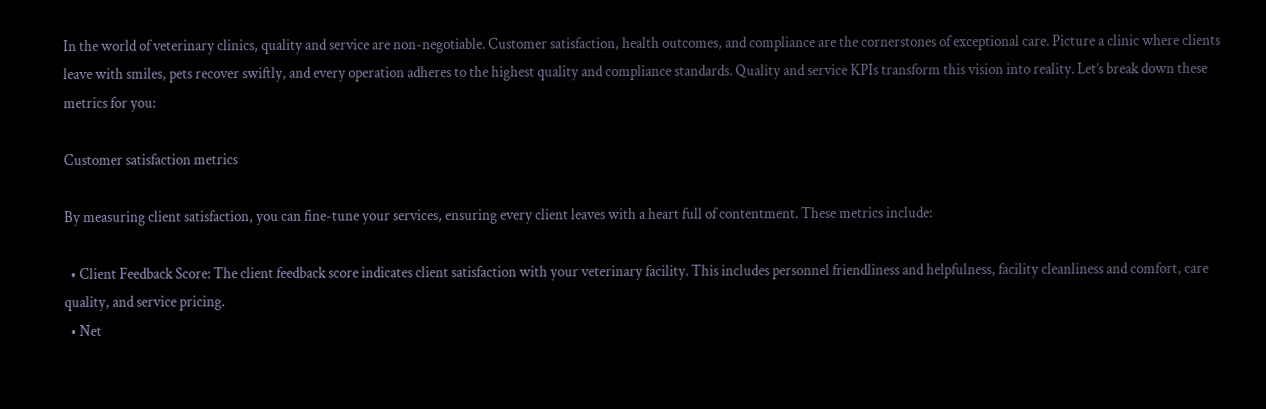In the world of veterinary clinics, quality and service are non-negotiable. Customer satisfaction, health outcomes, and compliance are the cornerstones of exceptional care. Picture a clinic where clients leave with smiles, pets recover swiftly, and every operation adheres to the highest quality and compliance standards. Quality and service KPIs transform this vision into reality. Let’s break down these metrics for you:

Customer satisfaction metrics

By measuring client satisfaction, you can fine-tune your services, ensuring every client leaves with a heart full of contentment. These metrics include:

  • Client Feedback Score: The client feedback score indicates client satisfaction with your veterinary facility. This includes personnel friendliness and helpfulness, facility cleanliness and comfort, care quality, and service pricing.
  • Net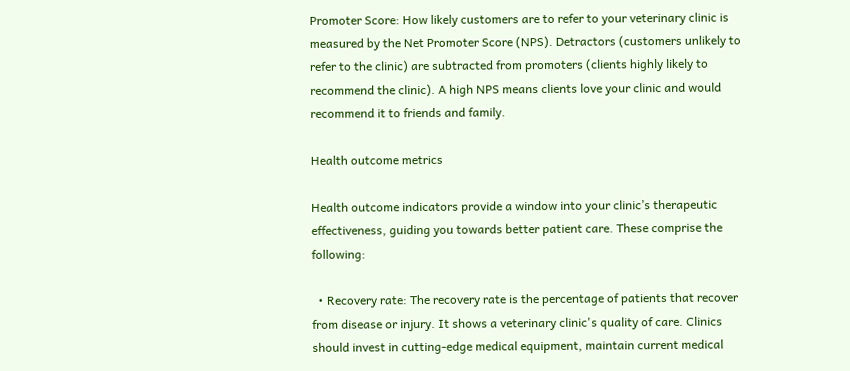Promoter Score: How likely customers are to refer to your veterinary clinic is measured by the Net Promoter Score (NPS). Detractors (customers unlikely to refer to the clinic) are subtracted from promoters (clients highly likely to recommend the clinic). A high NPS means clients love your clinic and would recommend it to friends and family.

Health outcome metrics

Health outcome indicators provide a window into your clinic’s therapeutic effectiveness, guiding you towards better patient care. These comprise the following:

  • Recovery rate: The recovery rate is the percentage of patients that recover from disease or injury. It shows a veterinary clinic's quality of care. Clinics should invest in cutting-edge medical equipment, maintain current medical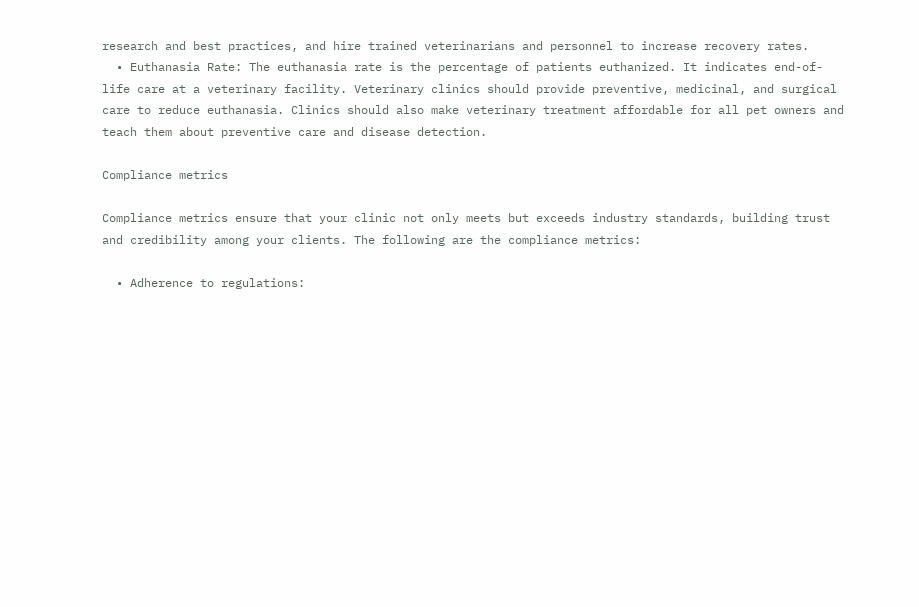research and best practices, and hire trained veterinarians and personnel to increase recovery rates.
  • Euthanasia Rate: The euthanasia rate is the percentage of patients euthanized. It indicates end-of-life care at a veterinary facility. Veterinary clinics should provide preventive, medicinal, and surgical care to reduce euthanasia. Clinics should also make veterinary treatment affordable for all pet owners and teach them about preventive care and disease detection.

Compliance metrics

Compliance metrics ensure that your clinic not only meets but exceeds industry standards, building trust and credibility among your clients. The following are the compliance metrics:

  • Adherence to regulations: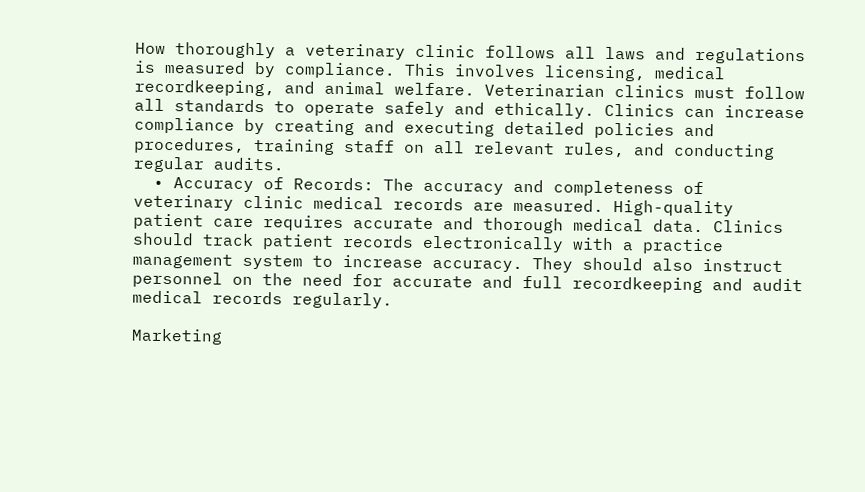How thoroughly a veterinary clinic follows all laws and regulations is measured by compliance. This involves licensing, medical recordkeeping, and animal welfare. Veterinarian clinics must follow all standards to operate safely and ethically. Clinics can increase compliance by creating and executing detailed policies and procedures, training staff on all relevant rules, and conducting regular audits.
  • Accuracy of Records: The accuracy and completeness of veterinary clinic medical records are measured. High-quality patient care requires accurate and thorough medical data. Clinics should track patient records electronically with a practice management system to increase accuracy. They should also instruct personnel on the need for accurate and full recordkeeping and audit medical records regularly.

Marketing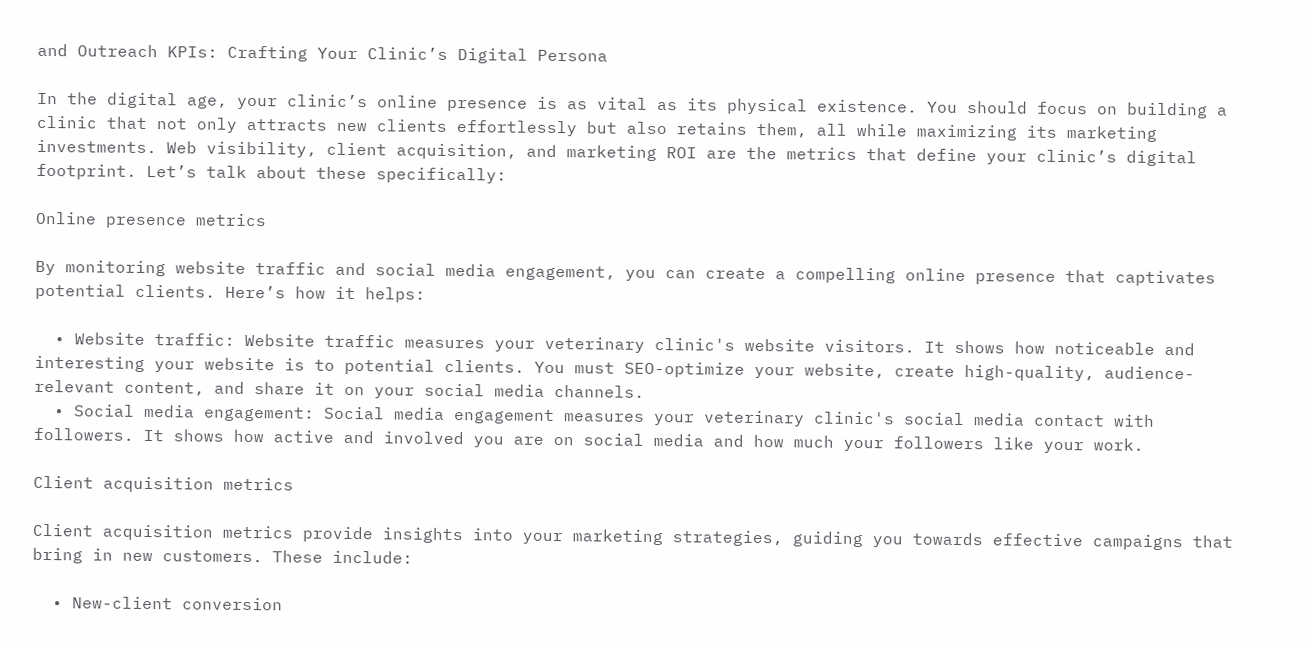and Outreach KPIs: Crafting Your Clinic’s Digital Persona

In the digital age, your clinic’s online presence is as vital as its physical existence. You should focus on building a clinic that not only attracts new clients effortlessly but also retains them, all while maximizing its marketing investments. Web visibility, client acquisition, and marketing ROI are the metrics that define your clinic’s digital footprint. Let’s talk about these specifically:

Online presence metrics

By monitoring website traffic and social media engagement, you can create a compelling online presence that captivates potential clients. Here’s how it helps:

  • Website traffic: Website traffic measures your veterinary clinic's website visitors. It shows how noticeable and interesting your website is to potential clients. You must SEO-optimize your website, create high-quality, audience-relevant content, and share it on your social media channels.
  • Social media engagement: Social media engagement measures your veterinary clinic's social media contact with followers. It shows how active and involved you are on social media and how much your followers like your work.

Client acquisition metrics

Client acquisition metrics provide insights into your marketing strategies, guiding you towards effective campaigns that bring in new customers. These include:

  • New-client conversion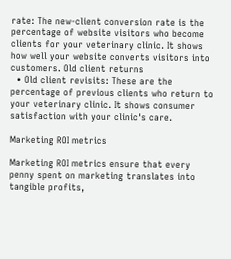rate: The new-client conversion rate is the percentage of website visitors who become clients for your veterinary clinic. It shows how well your website converts visitors into customers. Old client returns
  • Old client revisits: These are the percentage of previous clients who return to your veterinary clinic. It shows consumer satisfaction with your clinic's care.

Marketing ROI metrics

Marketing ROI metrics ensure that every penny spent on marketing translates into tangible profits,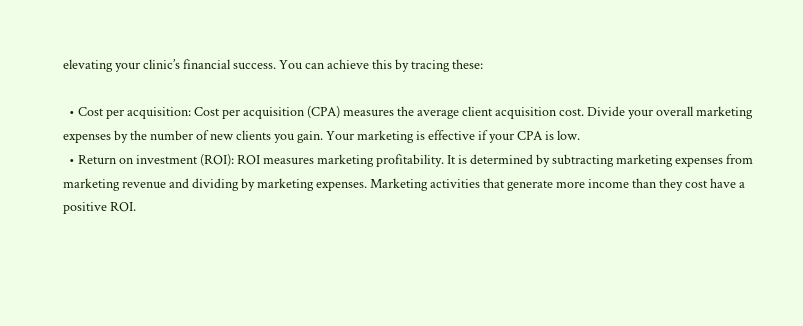elevating your clinic’s financial success. You can achieve this by tracing these:

  • Cost per acquisition: Cost per acquisition (CPA) measures the average client acquisition cost. Divide your overall marketing expenses by the number of new clients you gain. Your marketing is effective if your CPA is low.
  • Return on investment (ROI): ROI measures marketing profitability. It is determined by subtracting marketing expenses from marketing revenue and dividing by marketing expenses. Marketing activities that generate more income than they cost have a positive ROI.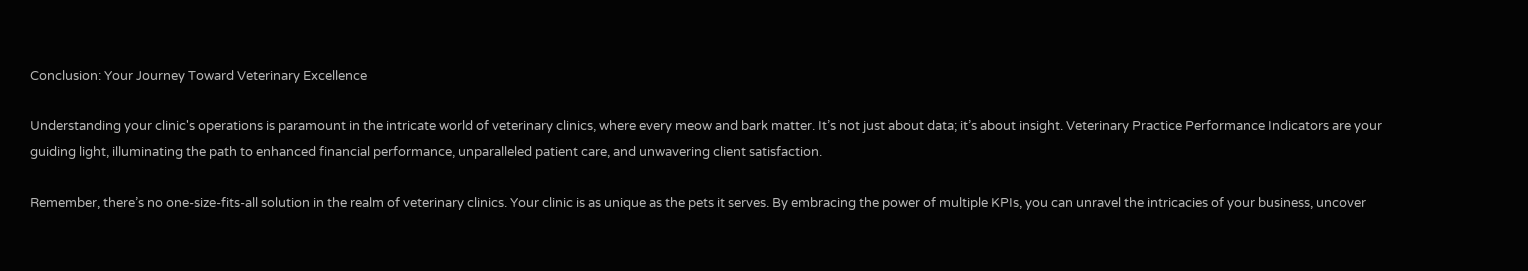Conclusion: Your Journey Toward Veterinary Excellence

Understanding your clinic's operations is paramount in the intricate world of veterinary clinics, where every meow and bark matter. It’s not just about data; it’s about insight. Veterinary Practice Performance Indicators are your guiding light, illuminating the path to enhanced financial performance, unparalleled patient care, and unwavering client satisfaction.

Remember, there’s no one-size-fits-all solution in the realm of veterinary clinics. Your clinic is as unique as the pets it serves. By embracing the power of multiple KPIs, you can unravel the intricacies of your business, uncover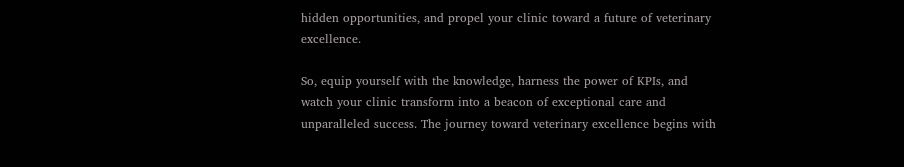hidden opportunities, and propel your clinic toward a future of veterinary excellence.

So, equip yourself with the knowledge, harness the power of KPIs, and watch your clinic transform into a beacon of exceptional care and unparalleled success. The journey toward veterinary excellence begins with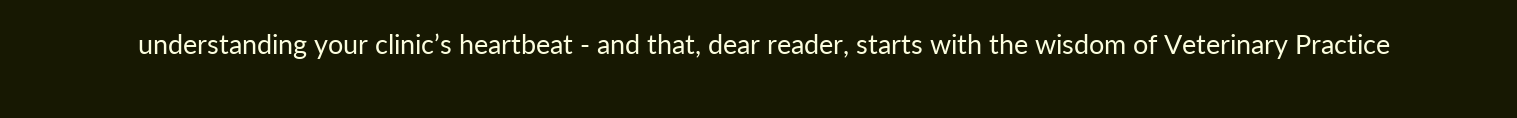understanding your clinic’s heartbeat - and that, dear reader, starts with the wisdom of Veterinary Practice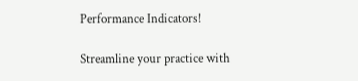Performance Indicators!

Streamline your practice with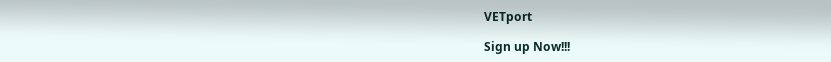VETport

Sign up Now!!!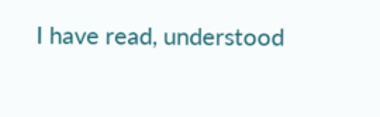I have read, understood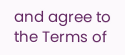and agree to the Terms of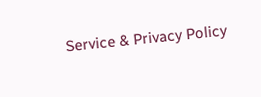Service & Privacy Policy